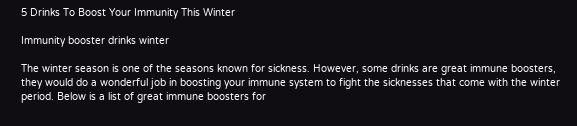5 Drinks To Boost Your Immunity This Winter

Immunity booster drinks winter

The winter season is one of the seasons known for sickness. However, some drinks are great immune boosters, they would do a wonderful job in boosting your immune system to fight the sicknesses that come with the winter period. Below is a list of great immune boosters for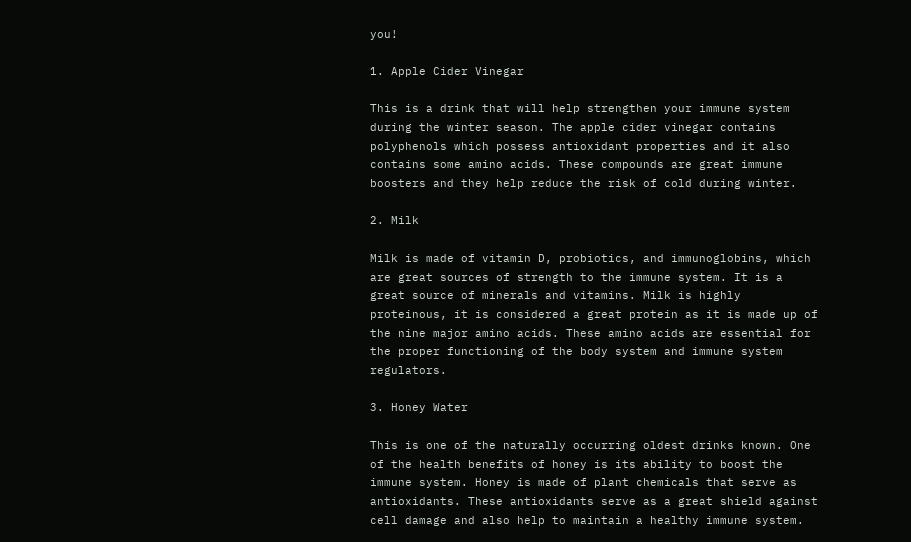you!

1. Apple Cider Vinegar

This is a drink that will help strengthen your immune system during the winter season. The apple cider vinegar contains polyphenols which possess antioxidant properties and it also contains some amino acids. These compounds are great immune boosters and they help reduce the risk of cold during winter.

2. Milk

Milk is made of vitamin D, probiotics, and immunoglobins, which are great sources of strength to the immune system. It is a great source of minerals and vitamins. Milk is highly proteinous, it is considered a great protein as it is made up of the nine major amino acids. These amino acids are essential for the proper functioning of the body system and immune system regulators.

3. Honey Water

This is one of the naturally occurring oldest drinks known. One of the health benefits of honey is its ability to boost the immune system. Honey is made of plant chemicals that serve as antioxidants. These antioxidants serve as a great shield against cell damage and also help to maintain a healthy immune system.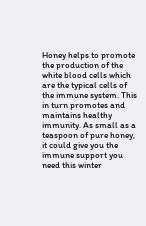Honey helps to promote the production of the white blood cells which are the typical cells of the immune system. This in turn promotes and maintains healthy immunity. As small as a teaspoon of pure honey, it could give you the immune support you need this winter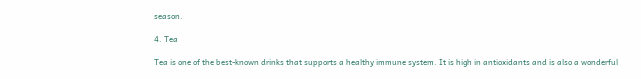season.

4. Tea

Tea is one of the best-known drinks that supports a healthy immune system. It is high in antioxidants and is also a wonderful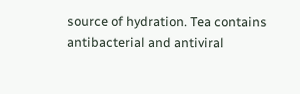source of hydration. Tea contains antibacterial and antiviral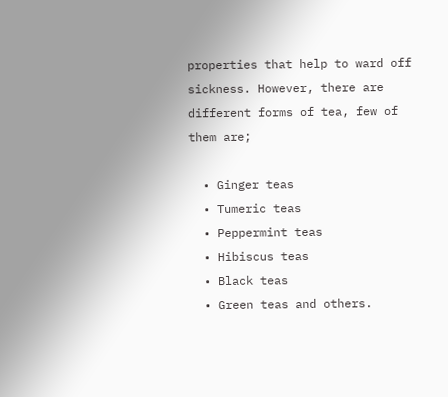properties that help to ward off sickness. However, there are different forms of tea, few of them are;

  • Ginger teas
  • Tumeric teas
  • Peppermint teas
  • Hibiscus teas
  • Black teas
  • Green teas and others.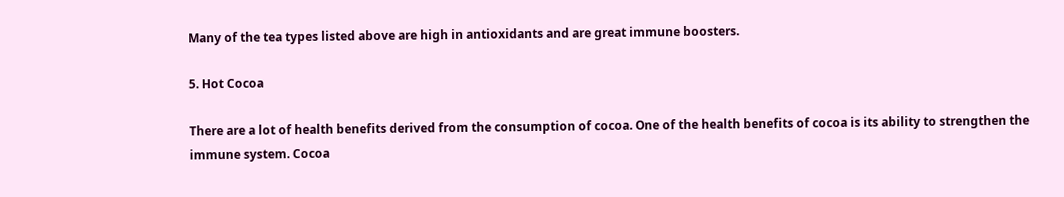Many of the tea types listed above are high in antioxidants and are great immune boosters.

5. Hot Cocoa

There are a lot of health benefits derived from the consumption of cocoa. One of the health benefits of cocoa is its ability to strengthen the immune system. Cocoa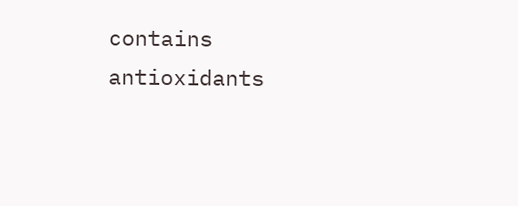contains antioxidants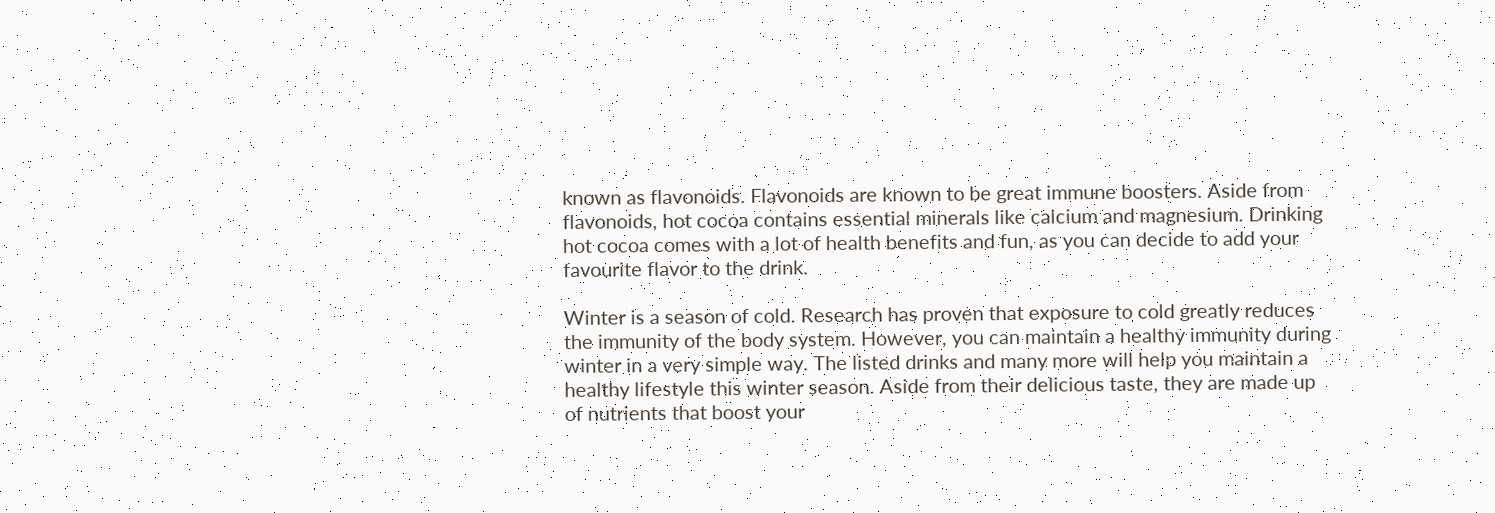known as flavonoids. Flavonoids are known to be great immune boosters. Aside from flavonoids, hot cocoa contains essential minerals like calcium and magnesium. Drinking hot cocoa comes with a lot of health benefits and fun, as you can decide to add your favourite flavor to the drink.

Winter is a season of cold. Research has proven that exposure to cold greatly reduces the immunity of the body system. However, you can maintain a healthy immunity during winter in a very simple way. The listed drinks and many more will help you maintain a healthy lifestyle this winter season. Aside from their delicious taste, they are made up of nutrients that boost your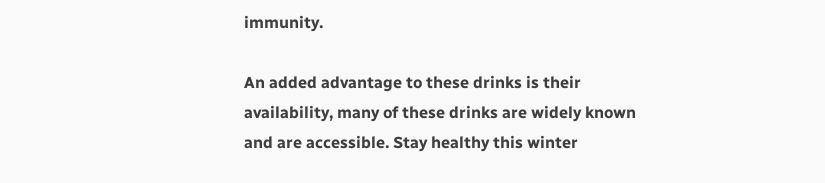immunity.

An added advantage to these drinks is their availability, many of these drinks are widely known and are accessible. Stay healthy this winter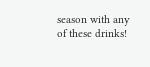season with any of these drinks!